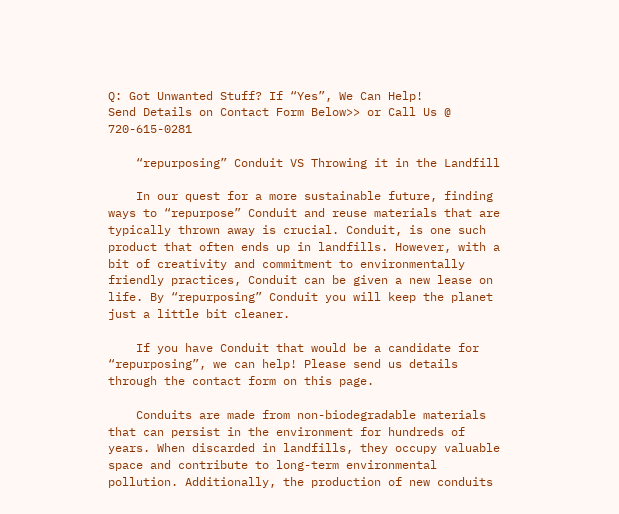Q: Got Unwanted Stuff? If “Yes”, We Can Help!
Send Details on Contact Form Below>> or Call Us @ 720-615-0281

    “repurposing” Conduit VS Throwing it in the Landfill

    In our quest for a more sustainable future, finding ways to “repurpose” Conduit and reuse materials that are typically thrown away is crucial. Conduit, is one such product that often ends up in landfills. However, with a bit of creativity and commitment to environmentally friendly practices, Conduit can be given a new lease on life. By “repurposing” Conduit you will keep the planet just a little bit cleaner.

    If you have Conduit that would be a candidate for “repurposing”, we can help! Please send us details through the contact form on this page.

    Conduits are made from non-biodegradable materials that can persist in the environment for hundreds of years. When discarded in landfills, they occupy valuable space and contribute to long-term environmental pollution. Additionally, the production of new conduits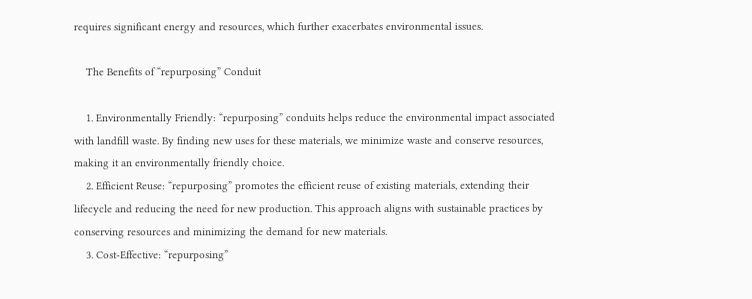requires significant energy and resources, which further exacerbates environmental issues.

    The Benefits of “repurposing” Conduit

    1. Environmentally Friendly: “repurposing” conduits helps reduce the environmental impact associated with landfill waste. By finding new uses for these materials, we minimize waste and conserve resources, making it an environmentally friendly choice.
    2. Efficient Reuse: “repurposing” promotes the efficient reuse of existing materials, extending their lifecycle and reducing the need for new production. This approach aligns with sustainable practices by conserving resources and minimizing the demand for new materials.
    3. Cost-Effective: “repurposing”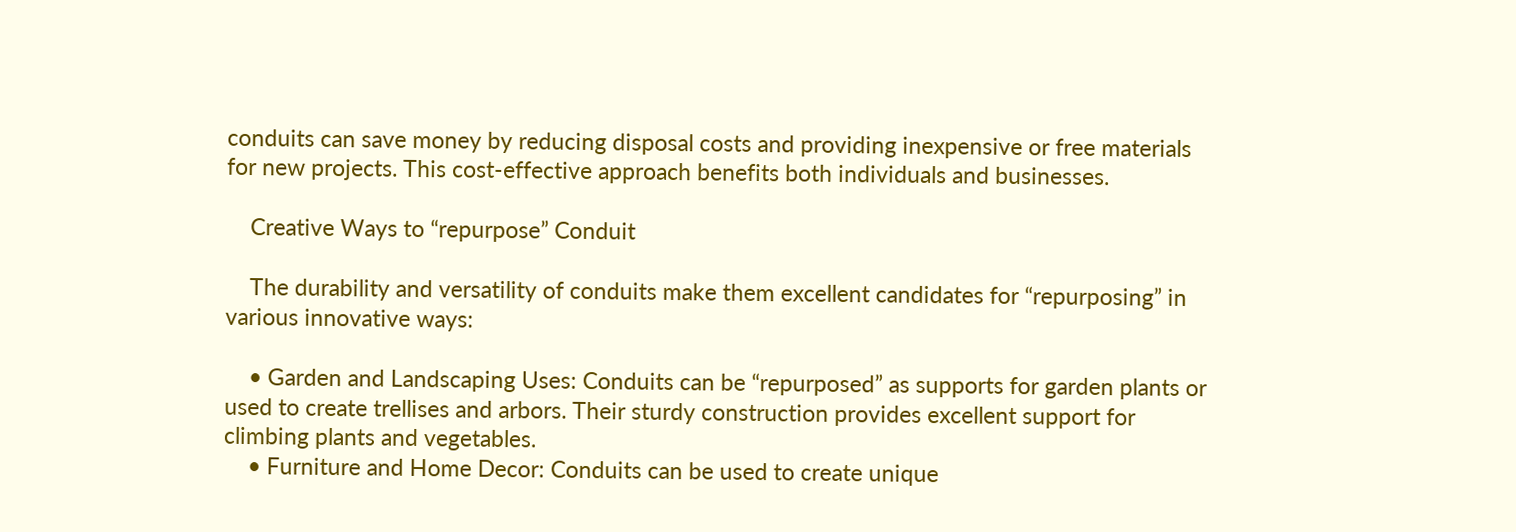conduits can save money by reducing disposal costs and providing inexpensive or free materials for new projects. This cost-effective approach benefits both individuals and businesses.

    Creative Ways to “repurpose” Conduit

    The durability and versatility of conduits make them excellent candidates for “repurposing” in various innovative ways:

    • Garden and Landscaping Uses: Conduits can be “repurposed” as supports for garden plants or used to create trellises and arbors. Their sturdy construction provides excellent support for climbing plants and vegetables.
    • Furniture and Home Decor: Conduits can be used to create unique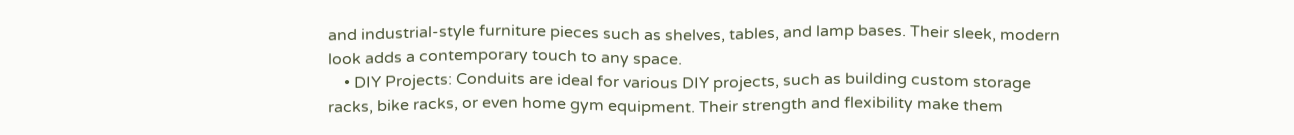and industrial-style furniture pieces such as shelves, tables, and lamp bases. Their sleek, modern look adds a contemporary touch to any space.
    • DIY Projects: Conduits are ideal for various DIY projects, such as building custom storage racks, bike racks, or even home gym equipment. Their strength and flexibility make them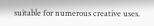suitable for numerous creative uses.